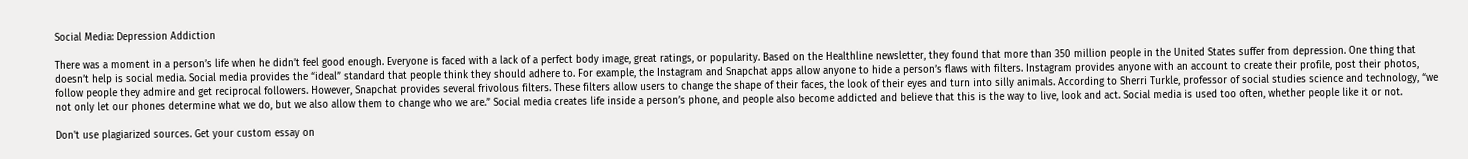Social Media: Depression Addiction

There was a moment in a person’s life when he didn’t feel good enough. Everyone is faced with a lack of a perfect body image, great ratings, or popularity. Based on the Healthline newsletter, they found that more than 350 million people in the United States suffer from depression. One thing that doesn’t help is social media. Social media provides the “ideal” standard that people think they should adhere to. For example, the Instagram and Snapchat apps allow anyone to hide a person’s flaws with filters. Instagram provides anyone with an account to create their profile, post their photos, follow people they admire and get reciprocal followers. However, Snapchat provides several frivolous filters. These filters allow users to change the shape of their faces, the look of their eyes and turn into silly animals. According to Sherri Turkle, professor of social studies science and technology, “we not only let our phones determine what we do, but we also allow them to change who we are.” Social media creates life inside a person’s phone, and people also become addicted and believe that this is the way to live, look and act. Social media is used too often, whether people like it or not.

Don't use plagiarized sources. Get your custom essay on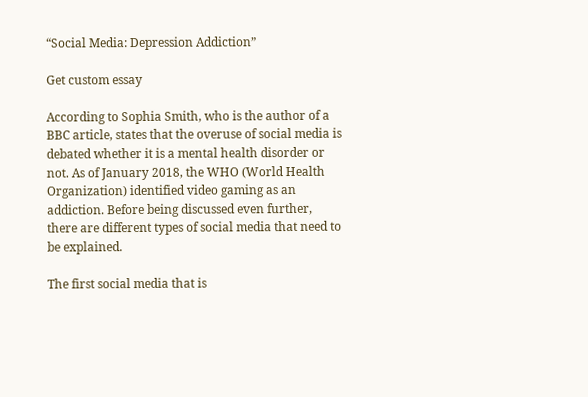“Social Media: Depression Addiction”

Get custom essay

According to Sophia Smith, who is the author of a BBC article, states that the overuse of social media is debated whether it is a mental health disorder or not. As of January 2018, the WHO (World Health Organization) identified video gaming as an addiction. Before being discussed even further, there are different types of social media that need to be explained.

The first social media that is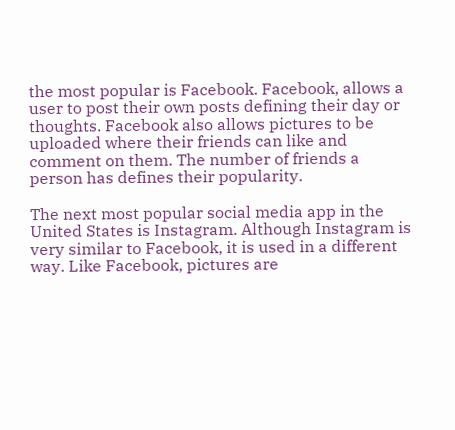the most popular is Facebook. Facebook, allows a user to post their own posts defining their day or thoughts. Facebook also allows pictures to be uploaded where their friends can like and comment on them. The number of friends a person has defines their popularity.

The next most popular social media app in the United States is Instagram. Although Instagram is very similar to Facebook, it is used in a different way. Like Facebook, pictures are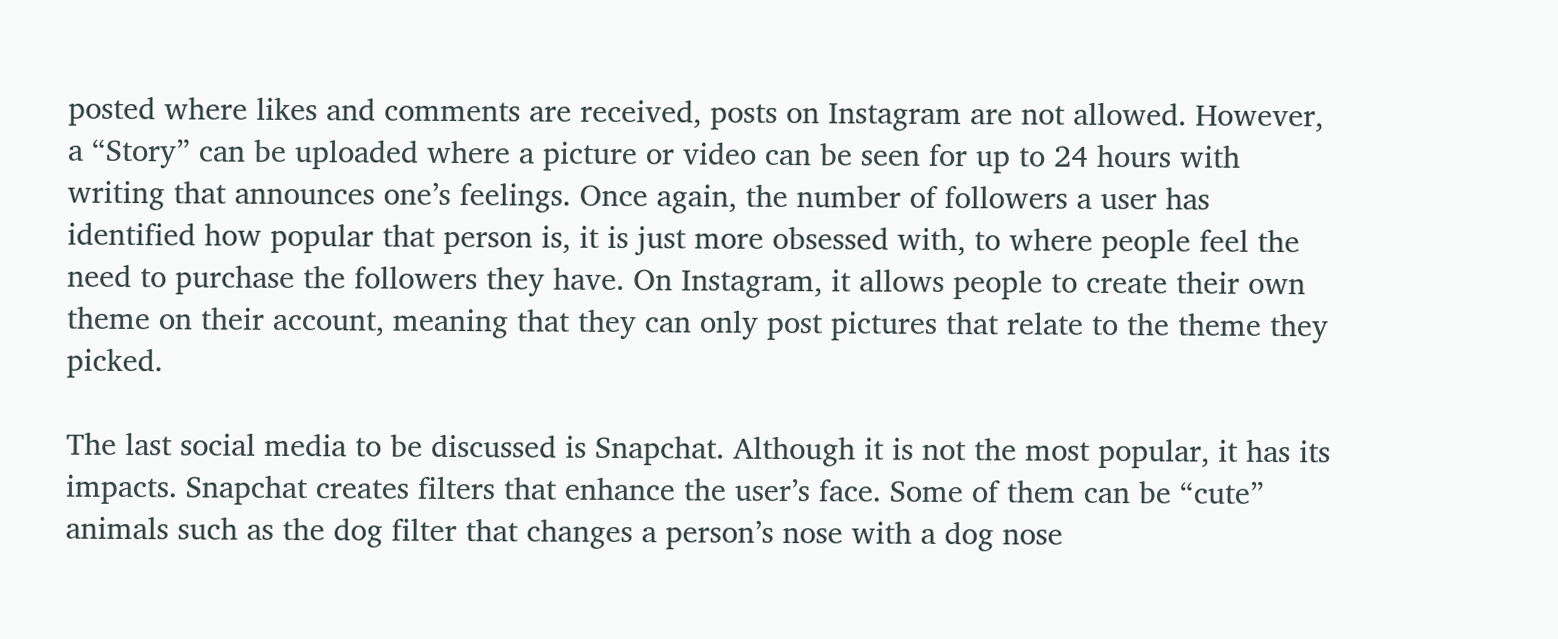posted where likes and comments are received, posts on Instagram are not allowed. However, a “Story” can be uploaded where a picture or video can be seen for up to 24 hours with writing that announces one’s feelings. Once again, the number of followers a user has identified how popular that person is, it is just more obsessed with, to where people feel the need to purchase the followers they have. On Instagram, it allows people to create their own theme on their account, meaning that they can only post pictures that relate to the theme they picked.

The last social media to be discussed is Snapchat. Although it is not the most popular, it has its impacts. Snapchat creates filters that enhance the user’s face. Some of them can be “cute” animals such as the dog filter that changes a person’s nose with a dog nose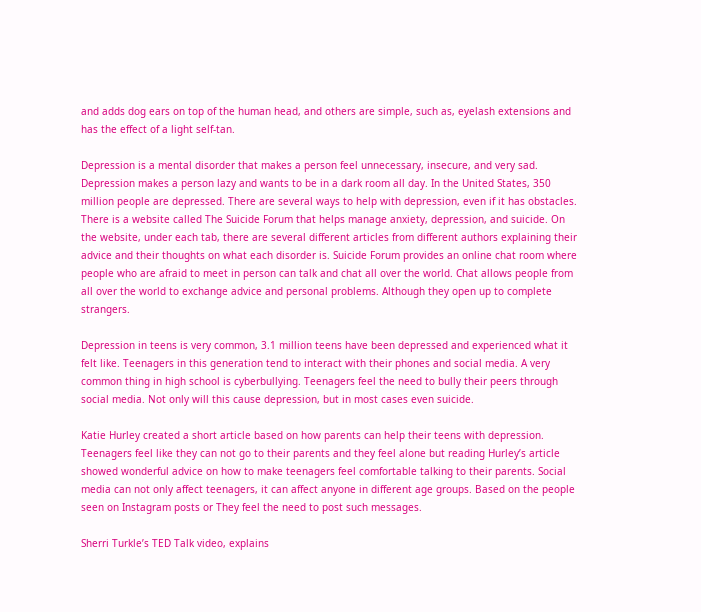and adds dog ears on top of the human head, and others are simple, such as, eyelash extensions and has the effect of a light self-tan.

Depression is a mental disorder that makes a person feel unnecessary, insecure, and very sad. Depression makes a person lazy and wants to be in a dark room all day. In the United States, 350 million people are depressed. There are several ways to help with depression, even if it has obstacles. There is a website called The Suicide Forum that helps manage anxiety, depression, and suicide. On the website, under each tab, there are several different articles from different authors explaining their advice and their thoughts on what each disorder is. Suicide Forum provides an online chat room where people who are afraid to meet in person can talk and chat all over the world. Chat allows people from all over the world to exchange advice and personal problems. Although they open up to complete strangers.

Depression in teens is very common, 3.1 million teens have been depressed and experienced what it felt like. Teenagers in this generation tend to interact with their phones and social media. A very common thing in high school is cyberbullying. Teenagers feel the need to bully their peers through social media. Not only will this cause depression, but in most cases even suicide.

Katie Hurley created a short article based on how parents can help their teens with depression. Teenagers feel like they can not go to their parents and they feel alone but reading Hurley’s article showed wonderful advice on how to make teenagers feel comfortable talking to their parents. Social media can not only affect teenagers, it can affect anyone in different age groups. Based on the people seen on Instagram posts or They feel the need to post such messages.

Sherri Turkle’s TED Talk video, explains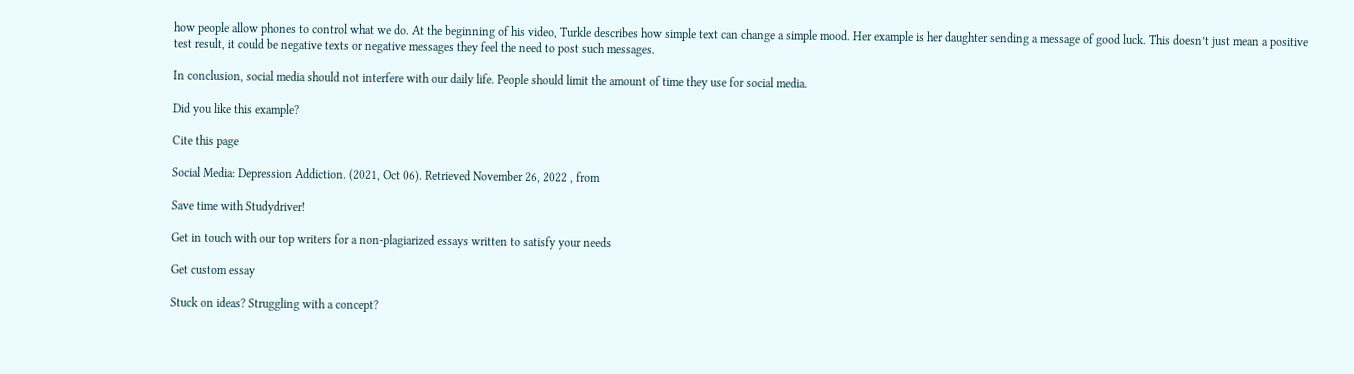how people allow phones to control what we do. At the beginning of his video, Turkle describes how simple text can change a simple mood. Her example is her daughter sending a message of good luck. This doesn’t just mean a positive test result, it could be negative texts or negative messages they feel the need to post such messages.

In conclusion, social media should not interfere with our daily life. People should limit the amount of time they use for social media.

Did you like this example?

Cite this page

Social Media: Depression Addiction. (2021, Oct 06). Retrieved November 26, 2022 , from

Save time with Studydriver!

Get in touch with our top writers for a non-plagiarized essays written to satisfy your needs

Get custom essay

Stuck on ideas? Struggling with a concept?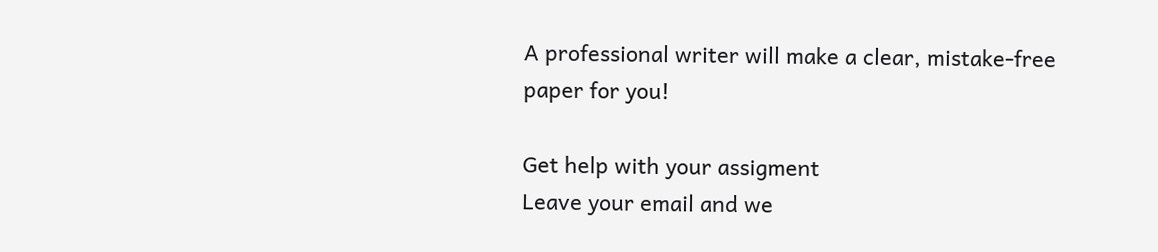A professional writer will make a clear, mistake-free paper for you!

Get help with your assigment
Leave your email and we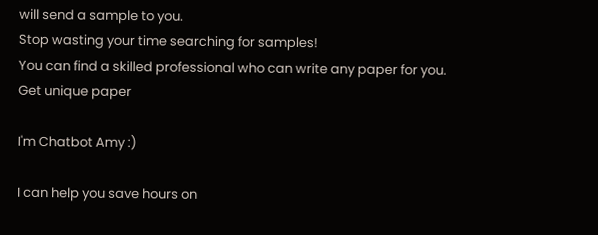will send a sample to you.
Stop wasting your time searching for samples!
You can find a skilled professional who can write any paper for you.
Get unique paper

I'm Chatbot Amy :)

I can help you save hours on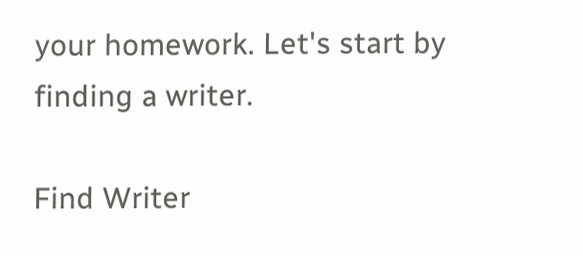your homework. Let's start by finding a writer.

Find Writer